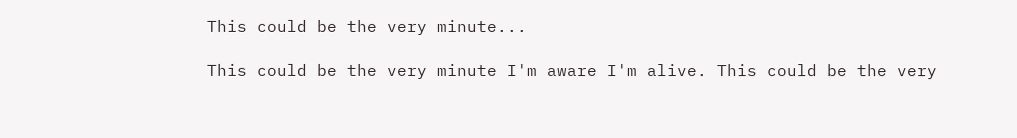This could be the very minute...

This could be the very minute I'm aware I'm alive. This could be the very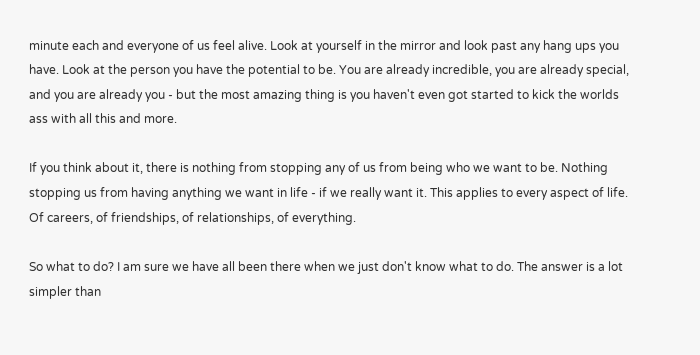minute each and everyone of us feel alive. Look at yourself in the mirror and look past any hang ups you have. Look at the person you have the potential to be. You are already incredible, you are already special, and you are already you - but the most amazing thing is you haven't even got started to kick the worlds ass with all this and more.

If you think about it, there is nothing from stopping any of us from being who we want to be. Nothing stopping us from having anything we want in life - if we really want it. This applies to every aspect of life. Of careers, of friendships, of relationships, of everything.

So what to do? I am sure we have all been there when we just don't know what to do. The answer is a lot simpler than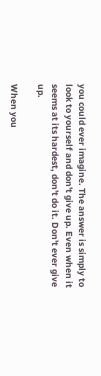you could ever imagine. The answer is simply to look to yourself and don't give up. Even when it seems at its hardest, don't do it. Don't ever give up.

When you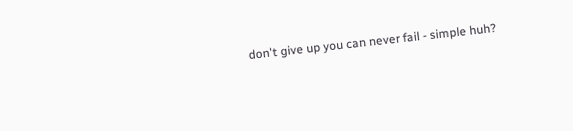don't give up you can never fail - simple huh?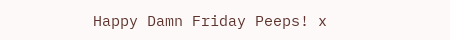Happy Damn Friday Peeps! x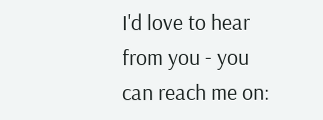I'd love to hear from you - you can reach me on: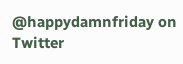@happydamnfriday on Twitter